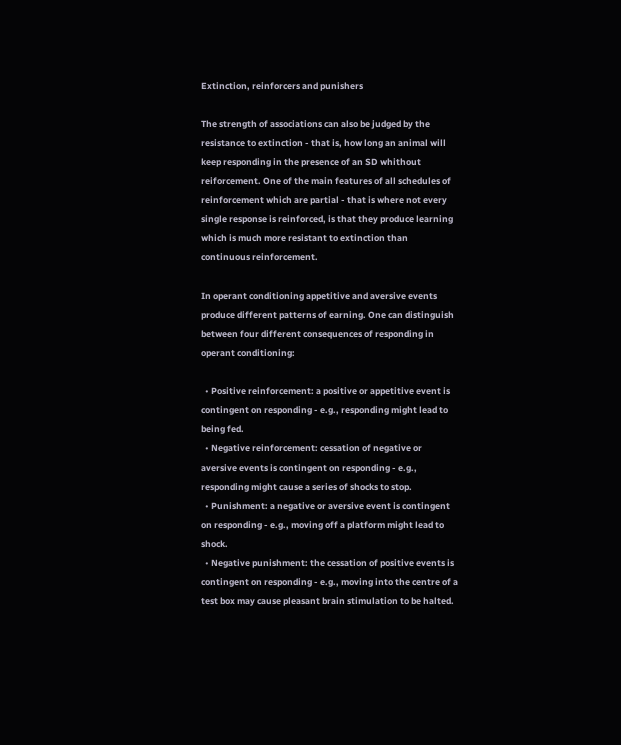Extinction, reinforcers and punishers

The strength of associations can also be judged by the resistance to extinction - that is, how long an animal will keep responding in the presence of an SD whithout reiforcement. One of the main features of all schedules of reinforcement which are partial - that is where not every single response is reinforced, is that they produce learning which is much more resistant to extinction than continuous reinforcement.

In operant conditioning appetitive and aversive events produce different patterns of earning. One can distinguish between four different consequences of responding in operant conditioning:

  • Positive reinforcement: a positive or appetitive event is contingent on responding - e.g., responding might lead to being fed.
  • Negative reinforcement: cessation of negative or aversive events is contingent on responding - e.g., responding might cause a series of shocks to stop.
  • Punishment: a negative or aversive event is contingent on responding - e.g., moving off a platform might lead to shock.
  • Negative punishment: the cessation of positive events is contingent on responding - e.g., moving into the centre of a test box may cause pleasant brain stimulation to be halted.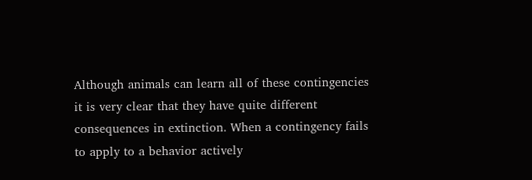Although animals can learn all of these contingencies it is very clear that they have quite different consequences in extinction. When a contingency fails to apply to a behavior actively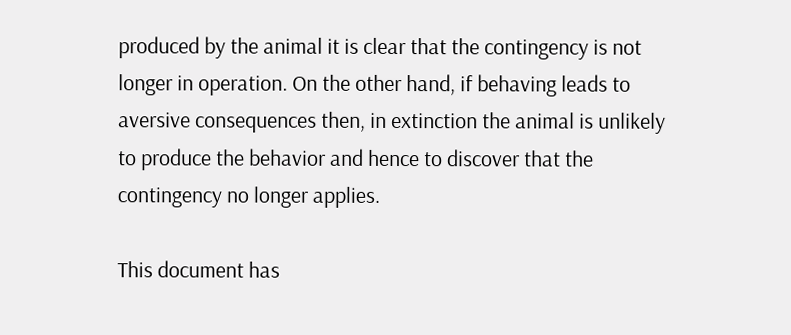produced by the animal it is clear that the contingency is not longer in operation. On the other hand, if behaving leads to aversive consequences then, in extinction the animal is unlikely to produce the behavior and hence to discover that the contingency no longer applies.

This document has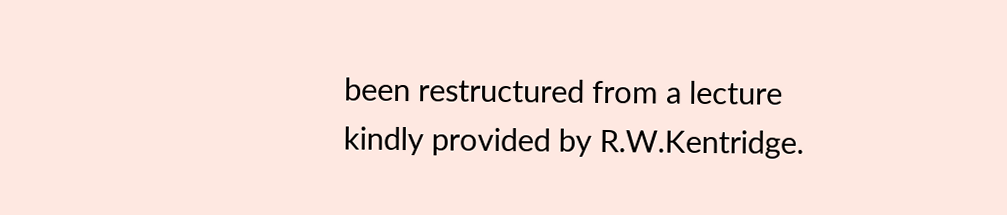been restructured from a lecture kindly provided by R.W.Kentridge.